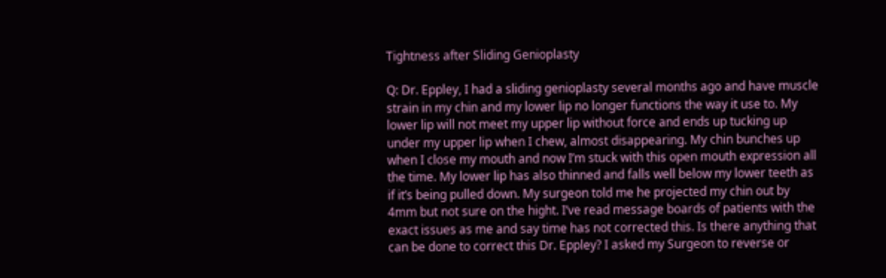Tightness after Sliding Genioplasty

Q: Dr. Eppley, I had a sliding genioplasty several months ago and have muscle strain in my chin and my lower lip no longer functions the way it use to. My lower lip will not meet my upper lip without force and ends up tucking up under my upper lip when I chew, almost disappearing. My chin bunches up when I close my mouth and now I’m stuck with this open mouth expression all the time. My lower lip has also thinned and falls well below my lower teeth as if it’s being pulled down. My surgeon told me he projected my chin out by 4mm but not sure on the hight. I’ve read message boards of patients with the exact issues as me and say time has not corrected this. Is there anything that can be done to correct this Dr. Eppley? I asked my Surgeon to reverse or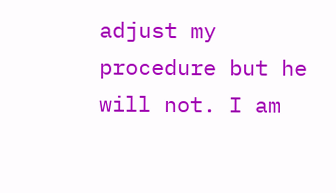adjust my procedure but he will not. I am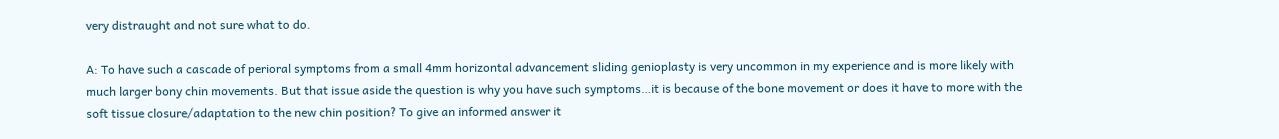very distraught and not sure what to do.

A: To have such a cascade of perioral symptoms from a small 4mm horizontal advancement sliding genioplasty is very uncommon in my experience and is more likely with much larger bony chin movements. But that issue aside the question is why you have such symptoms…it is because of the bone movement or does it have to more with the soft tissue closure/adaptation to the new chin position? To give an informed answer it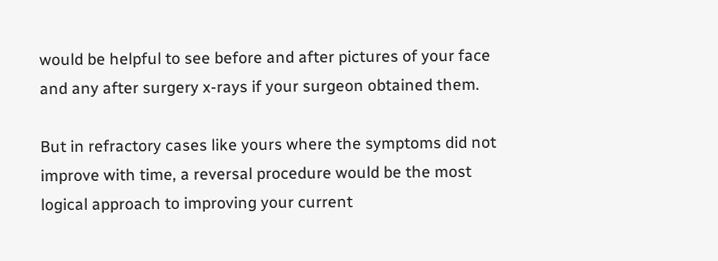would be helpful to see before and after pictures of your face and any after surgery x-rays if your surgeon obtained them.

But in refractory cases like yours where the symptoms did not improve with time, a reversal procedure would be the most logical approach to improving your current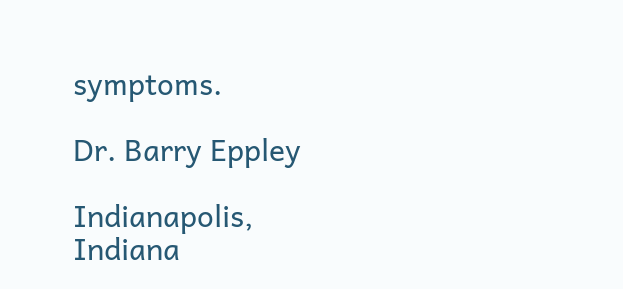symptoms.

Dr. Barry Eppley

Indianapolis, Indiana